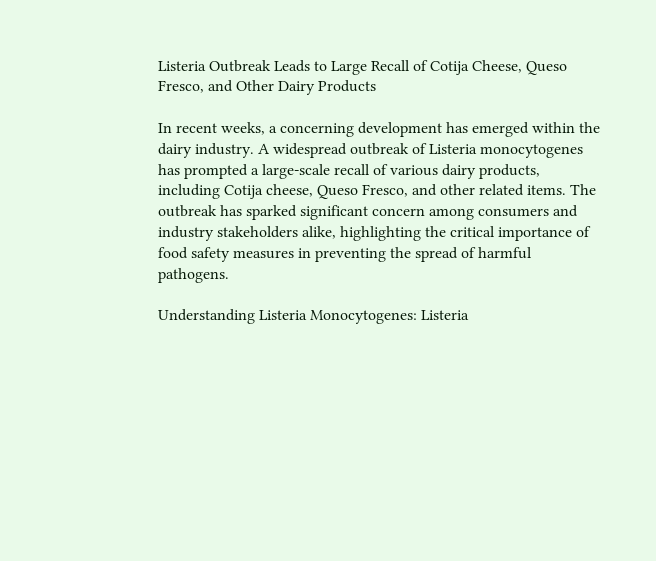Listeria Outbreak Leads to Large Recall of Cotija Cheese, Queso Fresco, and Other Dairy Products

In recent weeks, a concerning development has emerged within the dairy industry. A widespread outbreak of Listeria monocytogenes has prompted a large-scale recall of various dairy products, including Cotija cheese, Queso Fresco, and other related items. The outbreak has sparked significant concern among consumers and industry stakeholders alike, highlighting the critical importance of food safety measures in preventing the spread of harmful pathogens.

Understanding Listeria Monocytogenes: Listeria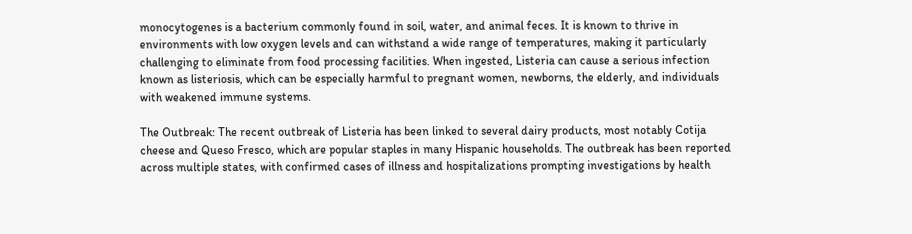monocytogenes is a bacterium commonly found in soil, water, and animal feces. It is known to thrive in environments with low oxygen levels and can withstand a wide range of temperatures, making it particularly challenging to eliminate from food processing facilities. When ingested, Listeria can cause a serious infection known as listeriosis, which can be especially harmful to pregnant women, newborns, the elderly, and individuals with weakened immune systems.

The Outbreak: The recent outbreak of Listeria has been linked to several dairy products, most notably Cotija cheese and Queso Fresco, which are popular staples in many Hispanic households. The outbreak has been reported across multiple states, with confirmed cases of illness and hospitalizations prompting investigations by health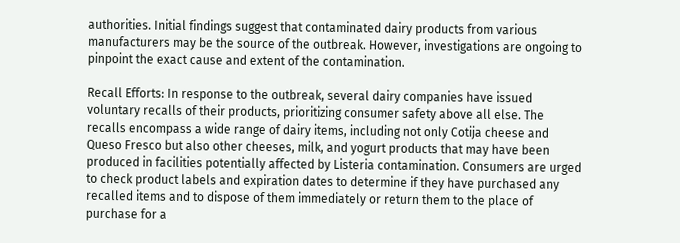authorities. Initial findings suggest that contaminated dairy products from various manufacturers may be the source of the outbreak. However, investigations are ongoing to pinpoint the exact cause and extent of the contamination.

Recall Efforts: In response to the outbreak, several dairy companies have issued voluntary recalls of their products, prioritizing consumer safety above all else. The recalls encompass a wide range of dairy items, including not only Cotija cheese and Queso Fresco but also other cheeses, milk, and yogurt products that may have been produced in facilities potentially affected by Listeria contamination. Consumers are urged to check product labels and expiration dates to determine if they have purchased any recalled items and to dispose of them immediately or return them to the place of purchase for a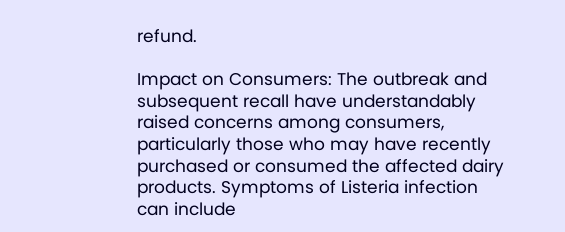refund.

Impact on Consumers: The outbreak and subsequent recall have understandably raised concerns among consumers, particularly those who may have recently purchased or consumed the affected dairy products. Symptoms of Listeria infection can include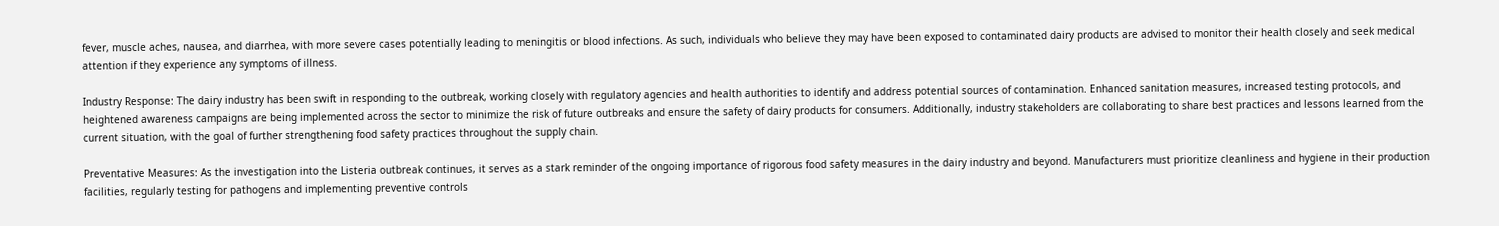fever, muscle aches, nausea, and diarrhea, with more severe cases potentially leading to meningitis or blood infections. As such, individuals who believe they may have been exposed to contaminated dairy products are advised to monitor their health closely and seek medical attention if they experience any symptoms of illness.

Industry Response: The dairy industry has been swift in responding to the outbreak, working closely with regulatory agencies and health authorities to identify and address potential sources of contamination. Enhanced sanitation measures, increased testing protocols, and heightened awareness campaigns are being implemented across the sector to minimize the risk of future outbreaks and ensure the safety of dairy products for consumers. Additionally, industry stakeholders are collaborating to share best practices and lessons learned from the current situation, with the goal of further strengthening food safety practices throughout the supply chain.

Preventative Measures: As the investigation into the Listeria outbreak continues, it serves as a stark reminder of the ongoing importance of rigorous food safety measures in the dairy industry and beyond. Manufacturers must prioritize cleanliness and hygiene in their production facilities, regularly testing for pathogens and implementing preventive controls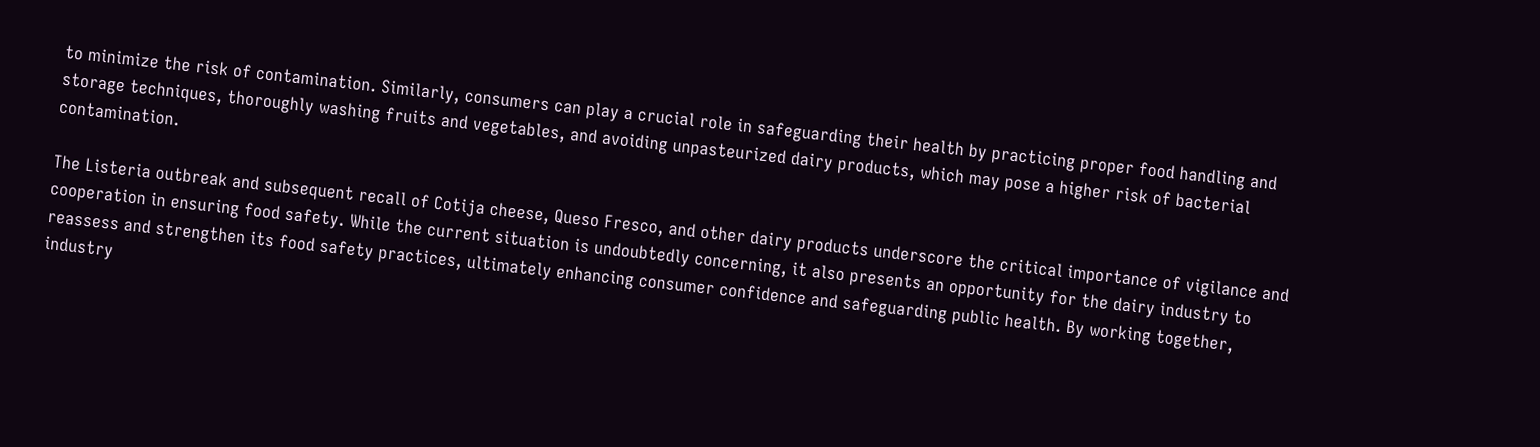to minimize the risk of contamination. Similarly, consumers can play a crucial role in safeguarding their health by practicing proper food handling and storage techniques, thoroughly washing fruits and vegetables, and avoiding unpasteurized dairy products, which may pose a higher risk of bacterial contamination.

The Listeria outbreak and subsequent recall of Cotija cheese, Queso Fresco, and other dairy products underscore the critical importance of vigilance and cooperation in ensuring food safety. While the current situation is undoubtedly concerning, it also presents an opportunity for the dairy industry to reassess and strengthen its food safety practices, ultimately enhancing consumer confidence and safeguarding public health. By working together, industry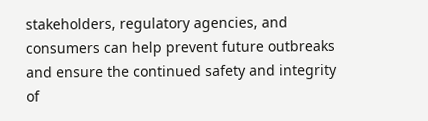stakeholders, regulatory agencies, and consumers can help prevent future outbreaks and ensure the continued safety and integrity of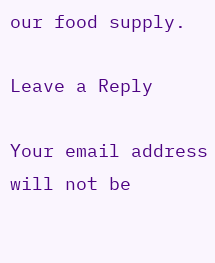our food supply.

Leave a Reply

Your email address will not be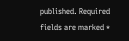published. Required fields are marked *